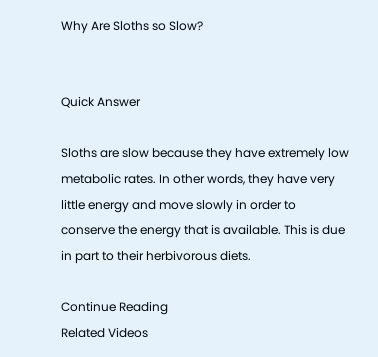Why Are Sloths so Slow?


Quick Answer

Sloths are slow because they have extremely low metabolic rates. In other words, they have very little energy and move slowly in order to conserve the energy that is available. This is due in part to their herbivorous diets.

Continue Reading
Related Videos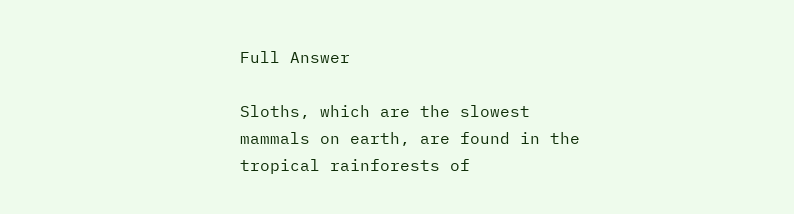Full Answer

Sloths, which are the slowest mammals on earth, are found in the tropical rainforests of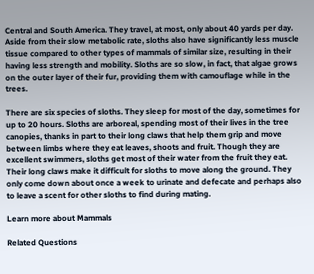Central and South America. They travel, at most, only about 40 yards per day. Aside from their slow metabolic rate, sloths also have significantly less muscle tissue compared to other types of mammals of similar size, resulting in their having less strength and mobility. Sloths are so slow, in fact, that algae grows on the outer layer of their fur, providing them with camouflage while in the trees.

There are six species of sloths. They sleep for most of the day, sometimes for up to 20 hours. Sloths are arboreal, spending most of their lives in the tree canopies, thanks in part to their long claws that help them grip and move between limbs where they eat leaves, shoots and fruit. Though they are excellent swimmers, sloths get most of their water from the fruit they eat. Their long claws make it difficult for sloths to move along the ground. They only come down about once a week to urinate and defecate and perhaps also to leave a scent for other sloths to find during mating.

Learn more about Mammals

Related Questions